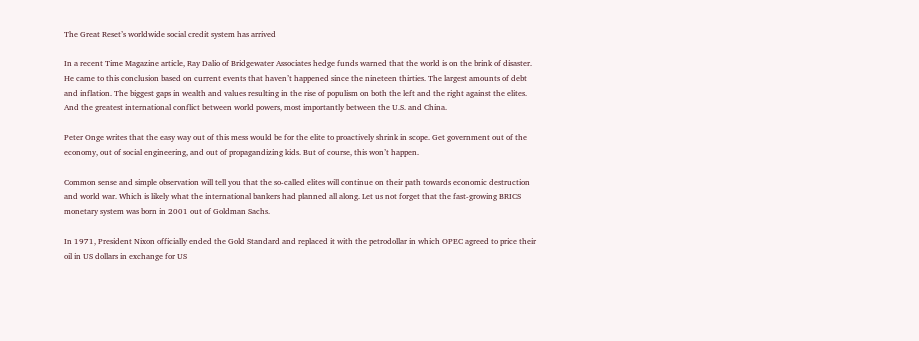The Great Reset’s worldwide social credit system has arrived

In a recent Time Magazine article, Ray Dalio of Bridgewater Associates hedge funds warned that the world is on the brink of disaster. He came to this conclusion based on current events that haven’t happened since the nineteen thirties. The largest amounts of debt and inflation. The biggest gaps in wealth and values resulting in the rise of populism on both the left and the right against the elites. And the greatest international conflict between world powers, most importantly between the U.S. and China.

Peter Onge writes that the easy way out of this mess would be for the elite to proactively shrink in scope. Get government out of the economy, out of social engineering, and out of propagandizing kids. But of course, this won’t happen.

Common sense and simple observation will tell you that the so-called elites will continue on their path towards economic destruction and world war. Which is likely what the international bankers had planned all along. Let us not forget that the fast-growing BRICS monetary system was born in 2001 out of Goldman Sachs.

In 1971, President Nixon officially ended the Gold Standard and replaced it with the petrodollar in which OPEC agreed to price their oil in US dollars in exchange for US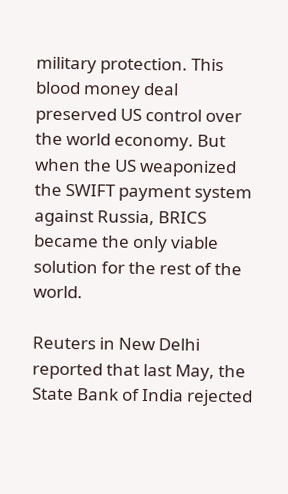military protection. This blood money deal preserved US control over the world economy. But when the US weaponized the SWIFT payment system against Russia, BRICS became the only viable solution for the rest of the world.

Reuters in New Delhi reported that last May, the State Bank of India rejected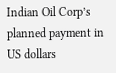Indian Oil Corp’s planned payment in US dollars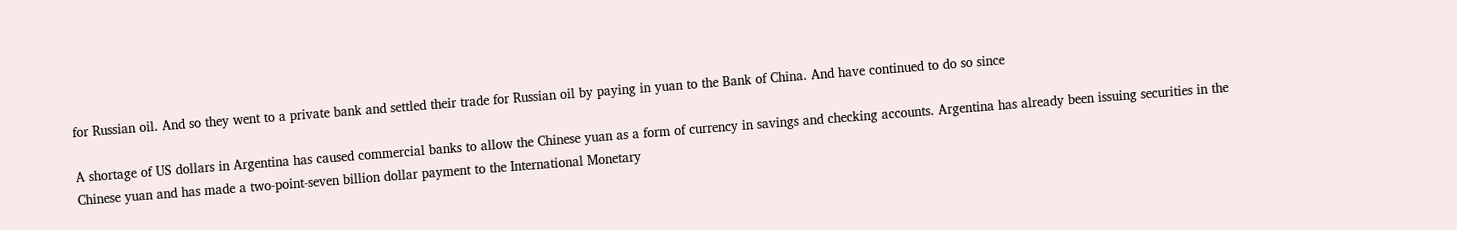for Russian oil. And so they went to a private bank and settled their trade for Russian oil by paying in yuan to the Bank of China. And have continued to do so since

A shortage of US dollars in Argentina has caused commercial banks to allow the Chinese yuan as a form of currency in savings and checking accounts. Argentina has already been issuing securities in the Chinese yuan and has made a two-point-seven billion dollar payment to the International Monetary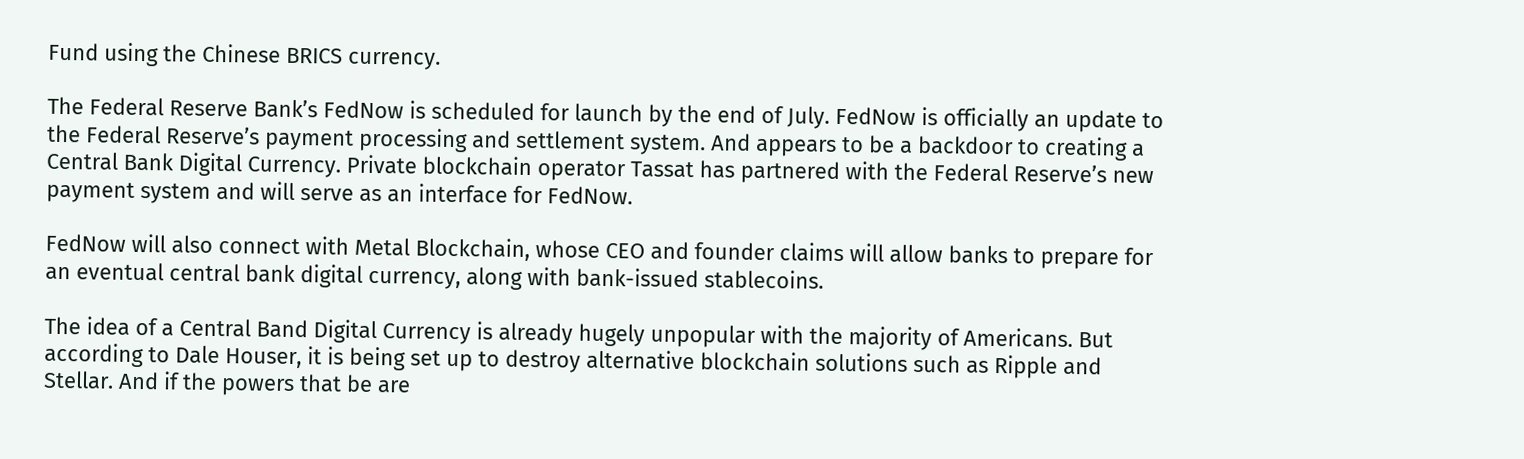Fund using the Chinese BRICS currency.

The Federal Reserve Bank’s FedNow is scheduled for launch by the end of July. FedNow is officially an update to the Federal Reserve’s payment processing and settlement system. And appears to be a backdoor to creating a Central Bank Digital Currency. Private blockchain operator Tassat has partnered with the Federal Reserve’s new payment system and will serve as an interface for FedNow.

FedNow will also connect with Metal Blockchain, whose CEO and founder claims will allow banks to prepare for an eventual central bank digital currency, along with bank-issued stablecoins.

The idea of a Central Band Digital Currency is already hugely unpopular with the majority of Americans. But according to Dale Houser, it is being set up to destroy alternative blockchain solutions such as Ripple and Stellar. And if the powers that be are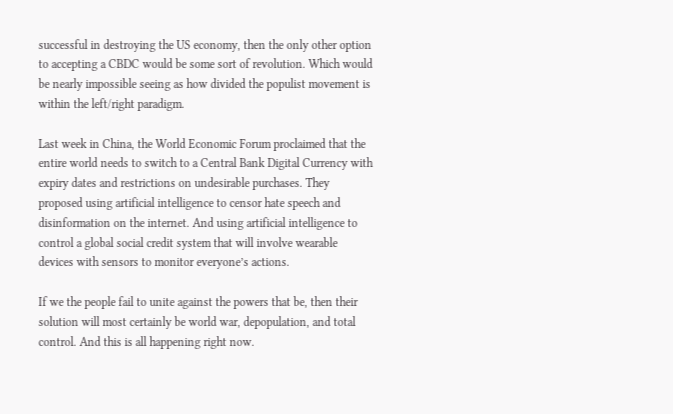successful in destroying the US economy, then the only other option to accepting a CBDC would be some sort of revolution. Which would be nearly impossible seeing as how divided the populist movement is within the left/right paradigm.

Last week in China, the World Economic Forum proclaimed that the entire world needs to switch to a Central Bank Digital Currency with expiry dates and restrictions on undesirable purchases. They proposed using artificial intelligence to censor hate speech and disinformation on the internet. And using artificial intelligence to control a global social credit system that will involve wearable devices with sensors to monitor everyone’s actions.

If we the people fail to unite against the powers that be, then their solution will most certainly be world war, depopulation, and total control. And this is all happening right now.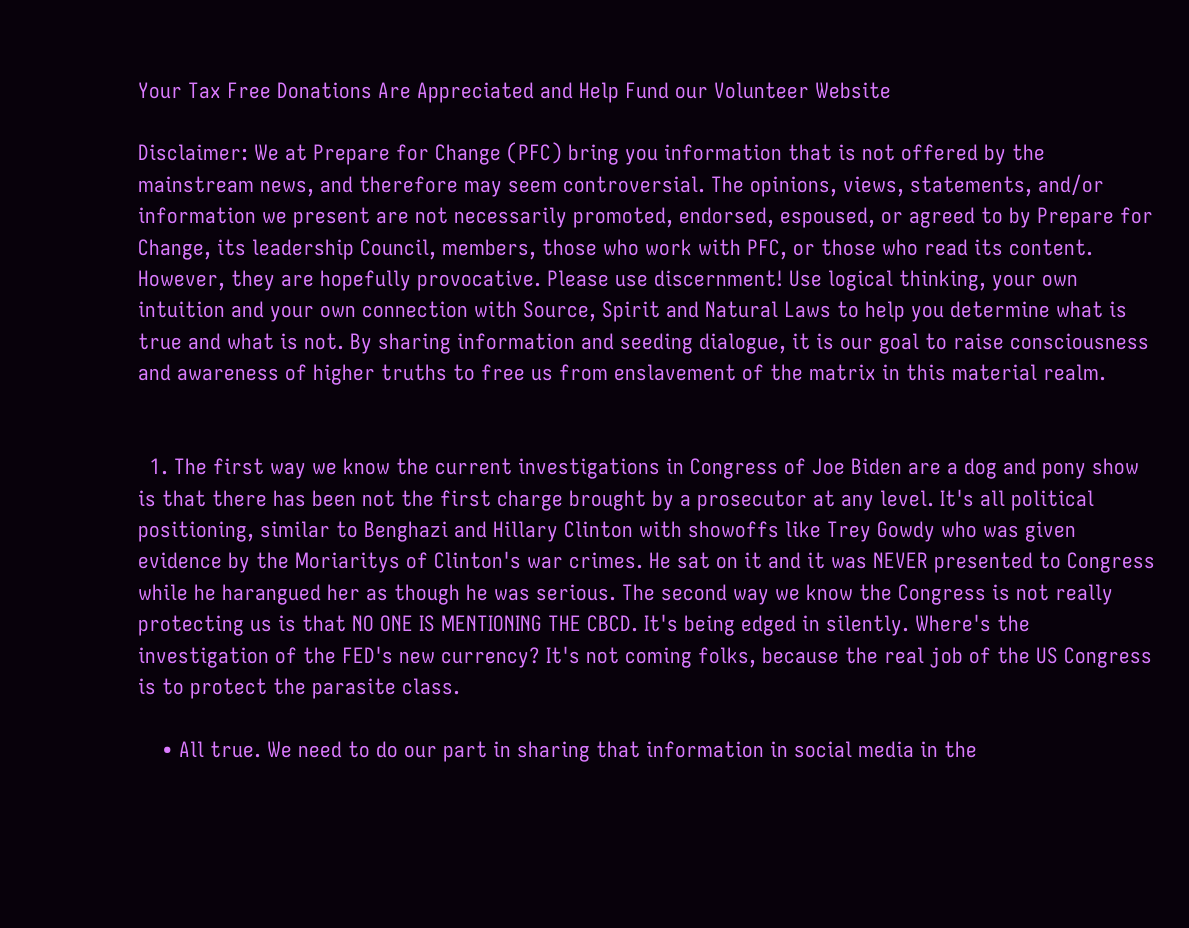Your Tax Free Donations Are Appreciated and Help Fund our Volunteer Website

Disclaimer: We at Prepare for Change (PFC) bring you information that is not offered by the mainstream news, and therefore may seem controversial. The opinions, views, statements, and/or information we present are not necessarily promoted, endorsed, espoused, or agreed to by Prepare for Change, its leadership Council, members, those who work with PFC, or those who read its content. However, they are hopefully provocative. Please use discernment! Use logical thinking, your own intuition and your own connection with Source, Spirit and Natural Laws to help you determine what is true and what is not. By sharing information and seeding dialogue, it is our goal to raise consciousness and awareness of higher truths to free us from enslavement of the matrix in this material realm.


  1. The first way we know the current investigations in Congress of Joe Biden are a dog and pony show is that there has been not the first charge brought by a prosecutor at any level. It's all political positioning, similar to Benghazi and Hillary Clinton with showoffs like Trey Gowdy who was given evidence by the Moriaritys of Clinton's war crimes. He sat on it and it was NEVER presented to Congress while he harangued her as though he was serious. The second way we know the Congress is not really protecting us is that NO ONE IS MENTIONING THE CBCD. It's being edged in silently. Where's the investigation of the FED's new currency? It's not coming folks, because the real job of the US Congress is to protect the parasite class.

    • All true. We need to do our part in sharing that information in social media in the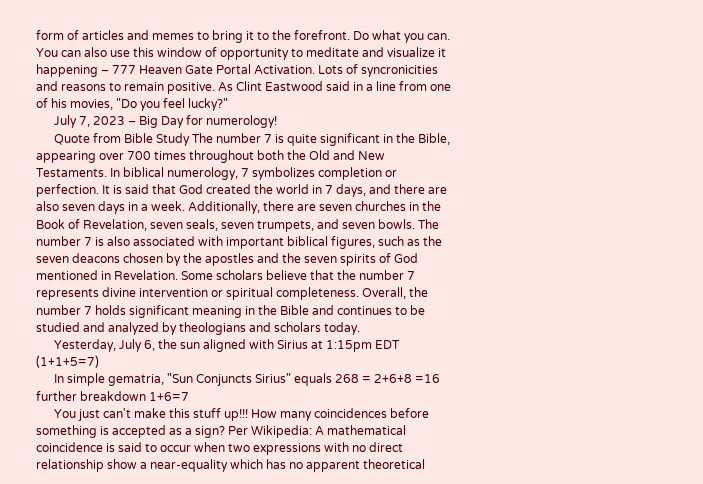form of articles and memes to bring it to the forefront. Do what you can. You can also use this window of opportunity to meditate and visualize it happening – 777 Heaven Gate Portal Activation. Lots of syncronicities and reasons to remain positive. As Clint Eastwood said in a line from one of his movies, "Do you feel lucky?"
      July 7, 2023 – Big Day for numerology!
      Quote from Bible Study The number 7 is quite significant in the Bible, appearing over 700 times throughout both the Old and New Testaments. In biblical numerology, 7 symbolizes completion or perfection. It is said that God created the world in 7 days, and there are also seven days in a week. Additionally, there are seven churches in the Book of Revelation, seven seals, seven trumpets, and seven bowls. The number 7 is also associated with important biblical figures, such as the seven deacons chosen by the apostles and the seven spirits of God mentioned in Revelation. Some scholars believe that the number 7 represents divine intervention or spiritual completeness. Overall, the number 7 holds significant meaning in the Bible and continues to be studied and analyzed by theologians and scholars today.
      Yesterday, July 6, the sun aligned with Sirius at 1:15pm EDT (1+1+5=7)
      In simple gematria, "Sun Conjuncts Sirius" equals 268 = 2+6+8 =16 further breakdown 1+6=7
      You just can't make this stuff up!!! How many coincidences before something is accepted as a sign? Per Wikipedia: A mathematical coincidence is said to occur when two expressions with no direct relationship show a near-equality which has no apparent theoretical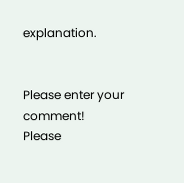explanation.


Please enter your comment!
Please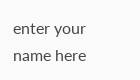enter your name here